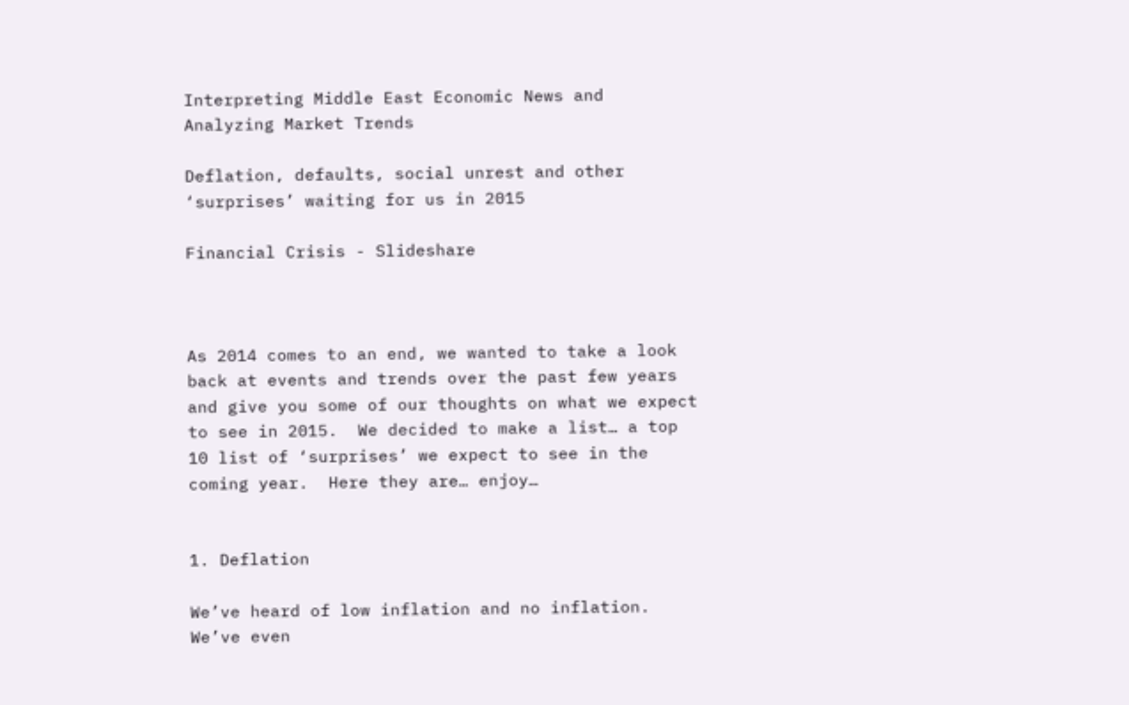Interpreting Middle East Economic News and Analyzing Market Trends

Deflation, defaults, social unrest and other ‘surprises’ waiting for us in 2015

Financial Crisis - Slideshare



As 2014 comes to an end, we wanted to take a look back at events and trends over the past few years and give you some of our thoughts on what we expect to see in 2015.  We decided to make a list… a top 10 list of ‘surprises’ we expect to see in the coming year.  Here they are… enjoy…


1. Deflation

We’ve heard of low inflation and no inflation.  We’ve even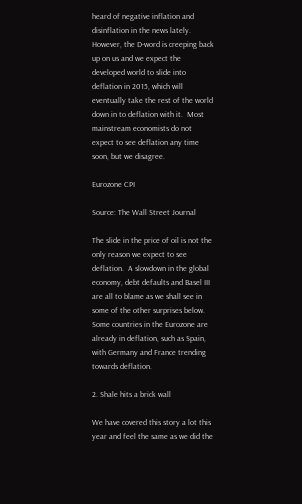heard of negative inflation and disinflation in the news lately.  However, the D-word is creeping back up on us and we expect the developed world to slide into deflation in 2015, which will eventually take the rest of the world down in to deflation with it.  Most mainstream economists do not expect to see deflation any time soon, but we disagree.

Eurozone CPI

Source: The Wall Street Journal

The slide in the price of oil is not the only reason we expect to see deflation.  A slowdown in the global economy, debt defaults and Basel III are all to blame as we shall see in some of the other surprises below.  Some countries in the Eurozone are already in deflation, such as Spain, with Germany and France trending towards deflation.

2. Shale hits a brick wall

We have covered this story a lot this year and feel the same as we did the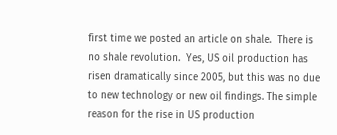first time we posted an article on shale.  There is no shale revolution.  Yes, US oil production has risen dramatically since 2005, but this was no due to new technology or new oil findings. The simple reason for the rise in US production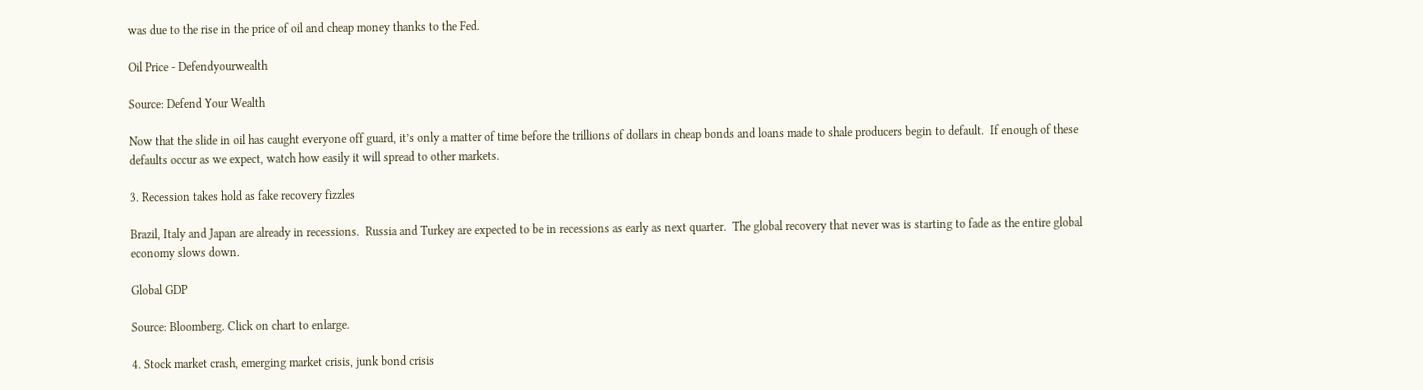was due to the rise in the price of oil and cheap money thanks to the Fed.

Oil Price - Defendyourwealth

Source: Defend Your Wealth

Now that the slide in oil has caught everyone off guard, it’s only a matter of time before the trillions of dollars in cheap bonds and loans made to shale producers begin to default.  If enough of these defaults occur as we expect, watch how easily it will spread to other markets.

3. Recession takes hold as fake recovery fizzles

Brazil, Italy and Japan are already in recessions.  Russia and Turkey are expected to be in recessions as early as next quarter.  The global recovery that never was is starting to fade as the entire global economy slows down.

Global GDP

Source: Bloomberg. Click on chart to enlarge.

4. Stock market crash, emerging market crisis, junk bond crisis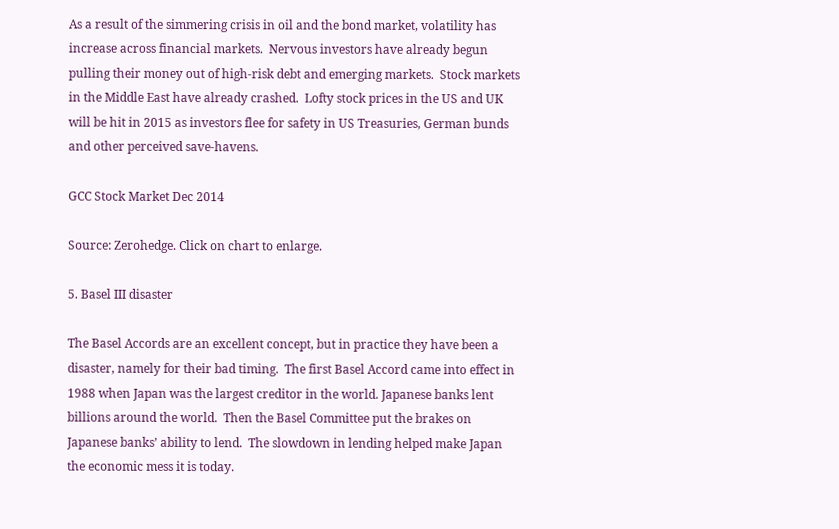As a result of the simmering crisis in oil and the bond market, volatility has increase across financial markets.  Nervous investors have already begun pulling their money out of high-risk debt and emerging markets.  Stock markets in the Middle East have already crashed.  Lofty stock prices in the US and UK will be hit in 2015 as investors flee for safety in US Treasuries, German bunds and other perceived save-havens.

GCC Stock Market Dec 2014

Source: Zerohedge. Click on chart to enlarge.

5. Basel III disaster

The Basel Accords are an excellent concept, but in practice they have been a disaster, namely for their bad timing.  The first Basel Accord came into effect in 1988 when Japan was the largest creditor in the world. Japanese banks lent billions around the world.  Then the Basel Committee put the brakes on Japanese banks’ ability to lend.  The slowdown in lending helped make Japan the economic mess it is today.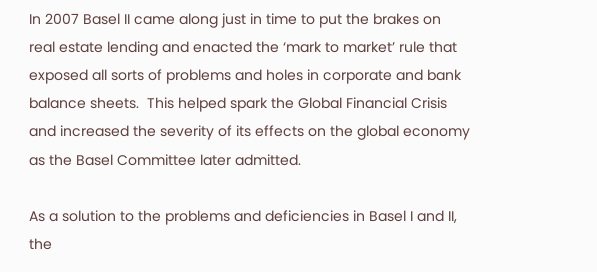In 2007 Basel II came along just in time to put the brakes on real estate lending and enacted the ‘mark to market’ rule that exposed all sorts of problems and holes in corporate and bank balance sheets.  This helped spark the Global Financial Crisis and increased the severity of its effects on the global economy as the Basel Committee later admitted.

As a solution to the problems and deficiencies in Basel I and II, the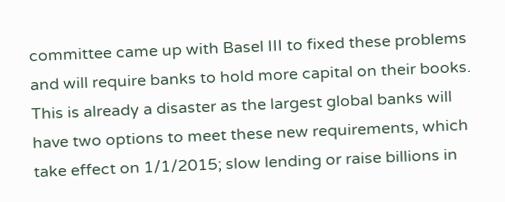committee came up with Basel III to fixed these problems and will require banks to hold more capital on their books.  This is already a disaster as the largest global banks will have two options to meet these new requirements, which take effect on 1/1/2015; slow lending or raise billions in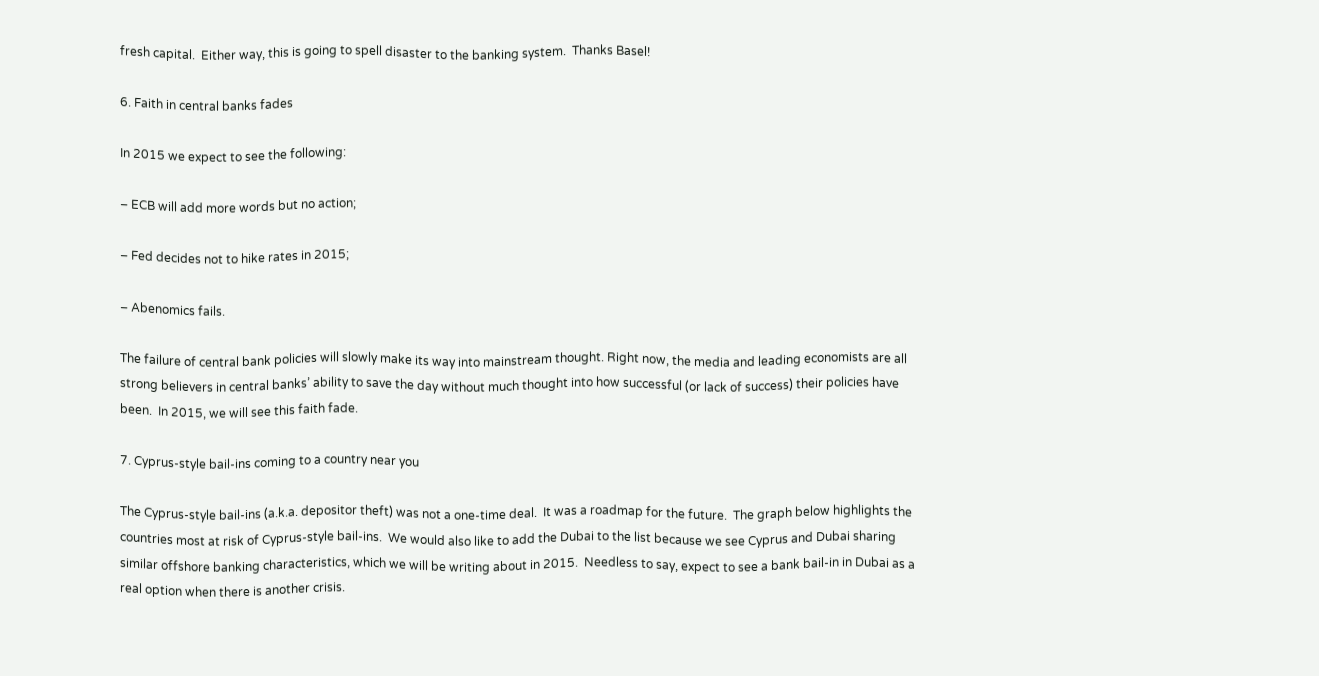fresh capital.  Either way, this is going to spell disaster to the banking system.  Thanks Basel!

6. Faith in central banks fades

In 2015 we expect to see the following:

– ECB will add more words but no action;

– Fed decides not to hike rates in 2015;

– Abenomics fails.

The failure of central bank policies will slowly make its way into mainstream thought. Right now, the media and leading economists are all strong believers in central banks’ ability to save the day without much thought into how successful (or lack of success) their policies have been.  In 2015, we will see this faith fade.

7. Cyprus-style bail-ins coming to a country near you

The Cyprus-style bail-ins (a.k.a. depositor theft) was not a one-time deal.  It was a roadmap for the future.  The graph below highlights the countries most at risk of Cyprus-style bail-ins.  We would also like to add the Dubai to the list because we see Cyprus and Dubai sharing similar offshore banking characteristics, which we will be writing about in 2015.  Needless to say, expect to see a bank bail-in in Dubai as a real option when there is another crisis.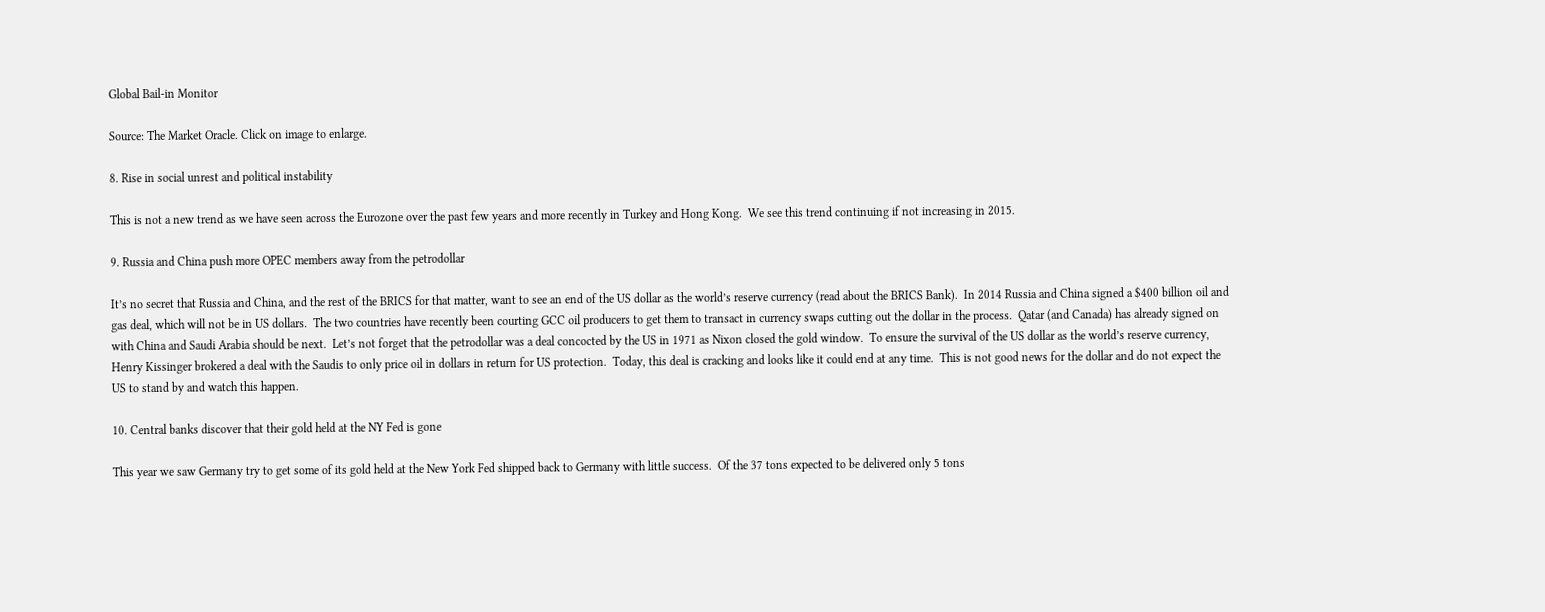Global Bail-in Monitor

Source: The Market Oracle. Click on image to enlarge.

8. Rise in social unrest and political instability

This is not a new trend as we have seen across the Eurozone over the past few years and more recently in Turkey and Hong Kong.  We see this trend continuing if not increasing in 2015.

9. Russia and China push more OPEC members away from the petrodollar

It’s no secret that Russia and China, and the rest of the BRICS for that matter, want to see an end of the US dollar as the world’s reserve currency (read about the BRICS Bank).  In 2014 Russia and China signed a $400 billion oil and gas deal, which will not be in US dollars.  The two countries have recently been courting GCC oil producers to get them to transact in currency swaps cutting out the dollar in the process.  Qatar (and Canada) has already signed on with China and Saudi Arabia should be next.  Let’s not forget that the petrodollar was a deal concocted by the US in 1971 as Nixon closed the gold window.  To ensure the survival of the US dollar as the world’s reserve currency, Henry Kissinger brokered a deal with the Saudis to only price oil in dollars in return for US protection.  Today, this deal is cracking and looks like it could end at any time.  This is not good news for the dollar and do not expect the US to stand by and watch this happen.

10. Central banks discover that their gold held at the NY Fed is gone

This year we saw Germany try to get some of its gold held at the New York Fed shipped back to Germany with little success.  Of the 37 tons expected to be delivered only 5 tons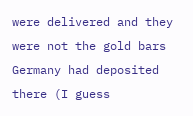were delivered and they were not the gold bars Germany had deposited there (I guess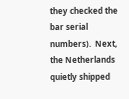they checked the bar serial numbers).  Next, the Netherlands quietly shipped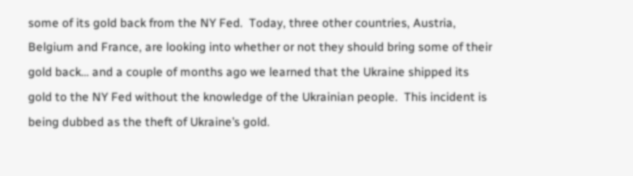some of its gold back from the NY Fed.  Today, three other countries, Austria, Belgium and France, are looking into whether or not they should bring some of their gold back… and a couple of months ago we learned that the Ukraine shipped its gold to the NY Fed without the knowledge of the Ukrainian people.  This incident is being dubbed as the theft of Ukraine’s gold.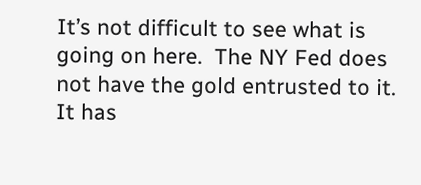It’s not difficult to see what is going on here.  The NY Fed does not have the gold entrusted to it.  It has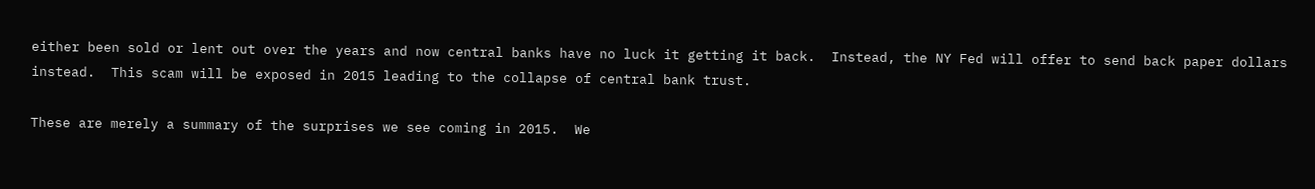either been sold or lent out over the years and now central banks have no luck it getting it back.  Instead, the NY Fed will offer to send back paper dollars instead.  This scam will be exposed in 2015 leading to the collapse of central bank trust.

These are merely a summary of the surprises we see coming in 2015.  We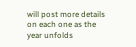will post more details on each one as the year unfolds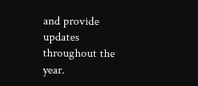and provide updates throughout the year.